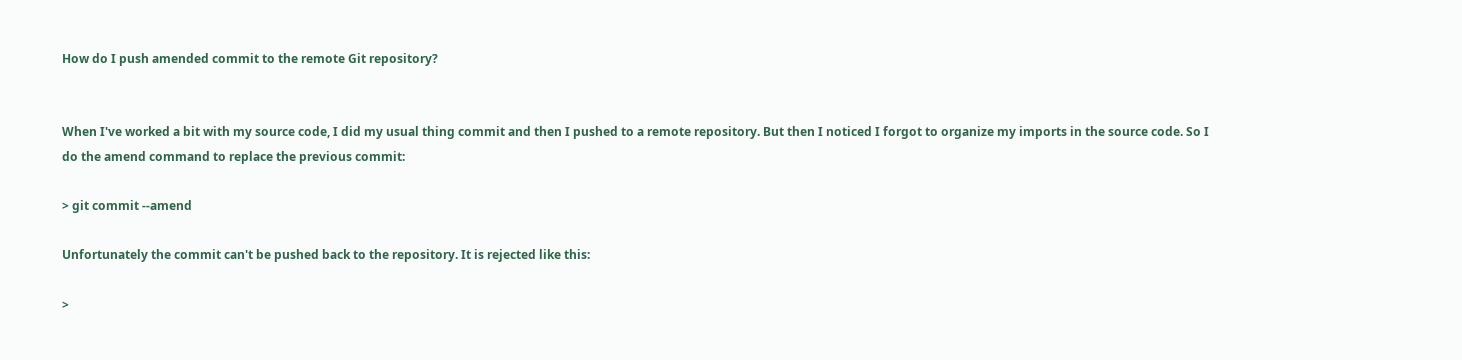How do I push amended commit to the remote Git repository?


When I've worked a bit with my source code, I did my usual thing commit and then I pushed to a remote repository. But then I noticed I forgot to organize my imports in the source code. So I do the amend command to replace the previous commit:

> git commit --amend

Unfortunately the commit can't be pushed back to the repository. It is rejected like this:

>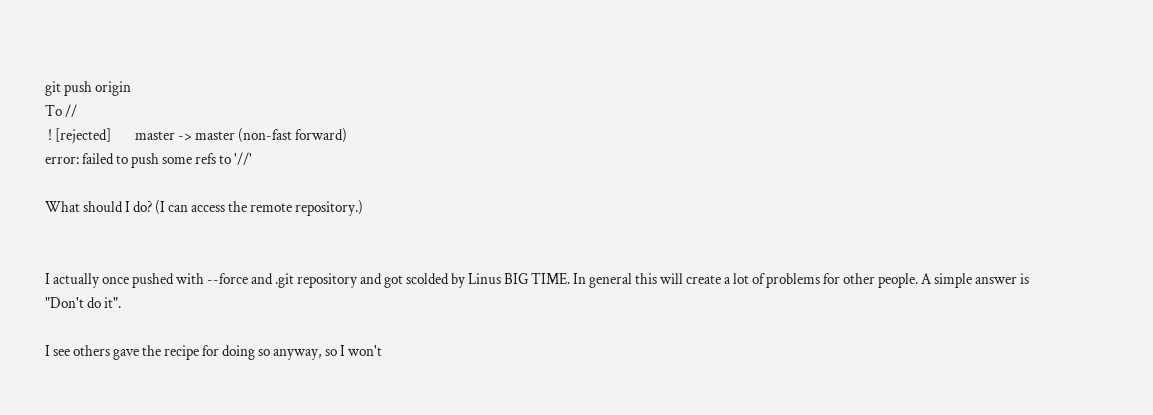git push origin
To //
 ! [rejected]        master -> master (non-fast forward)
error: failed to push some refs to '//'

What should I do? (I can access the remote repository.)


I actually once pushed with --force and .git repository and got scolded by Linus BIG TIME. In general this will create a lot of problems for other people. A simple answer is "Don't do it".

I see others gave the recipe for doing so anyway, so I won't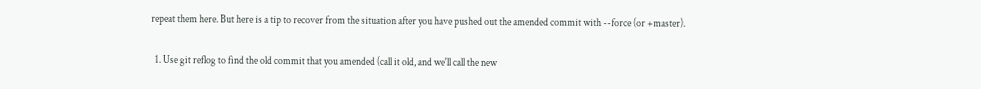repeat them here. But here is a tip to recover from the situation after you have pushed out the amended commit with --force (or +master).

  1. Use git reflog to find the old commit that you amended (call it old, and we'll call the new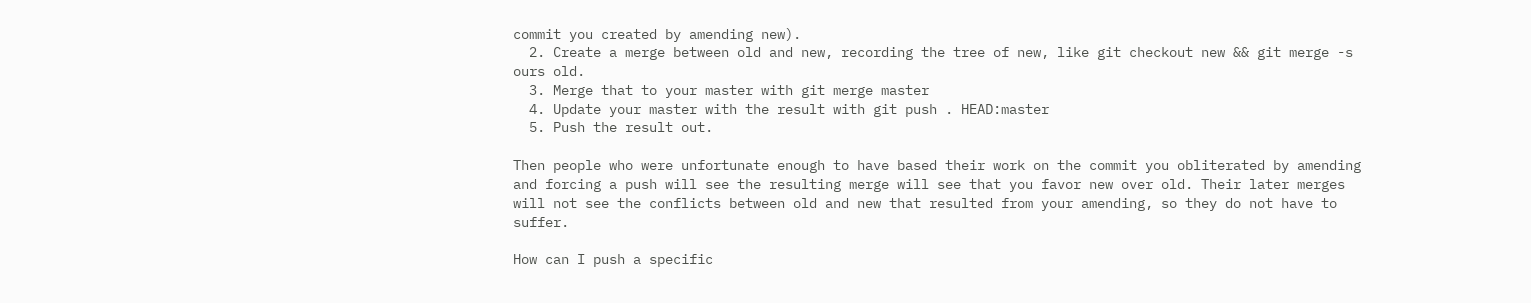commit you created by amending new).
  2. Create a merge between old and new, recording the tree of new, like git checkout new && git merge -s ours old.
  3. Merge that to your master with git merge master
  4. Update your master with the result with git push . HEAD:master
  5. Push the result out.

Then people who were unfortunate enough to have based their work on the commit you obliterated by amending and forcing a push will see the resulting merge will see that you favor new over old. Their later merges will not see the conflicts between old and new that resulted from your amending, so they do not have to suffer.

How can I push a specific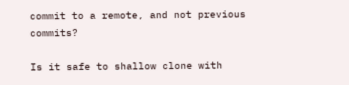commit to a remote, and not previous commits?

Is it safe to shallow clone with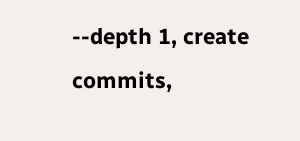--depth 1, create commits,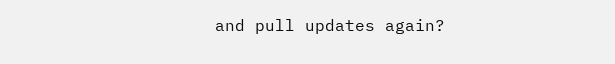and pull updates again?